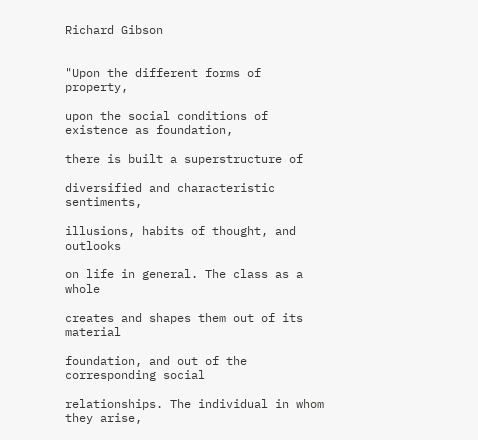Richard Gibson


"Upon the different forms of property,

upon the social conditions of existence as foundation,

there is built a superstructure of

diversified and characteristic sentiments,

illusions, habits of thought, and outlooks

on life in general. The class as a whole

creates and shapes them out of its material

foundation, and out of the corresponding social

relationships. The individual in whom they arise,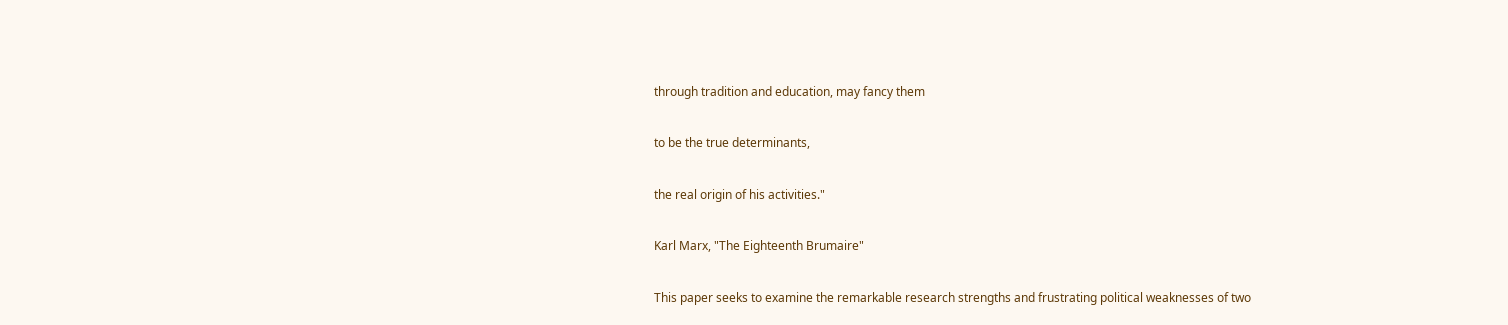through tradition and education, may fancy them

to be the true determinants,

the real origin of his activities."

Karl Marx, "The Eighteenth Brumaire"

This paper seeks to examine the remarkable research strengths and frustrating political weaknesses of two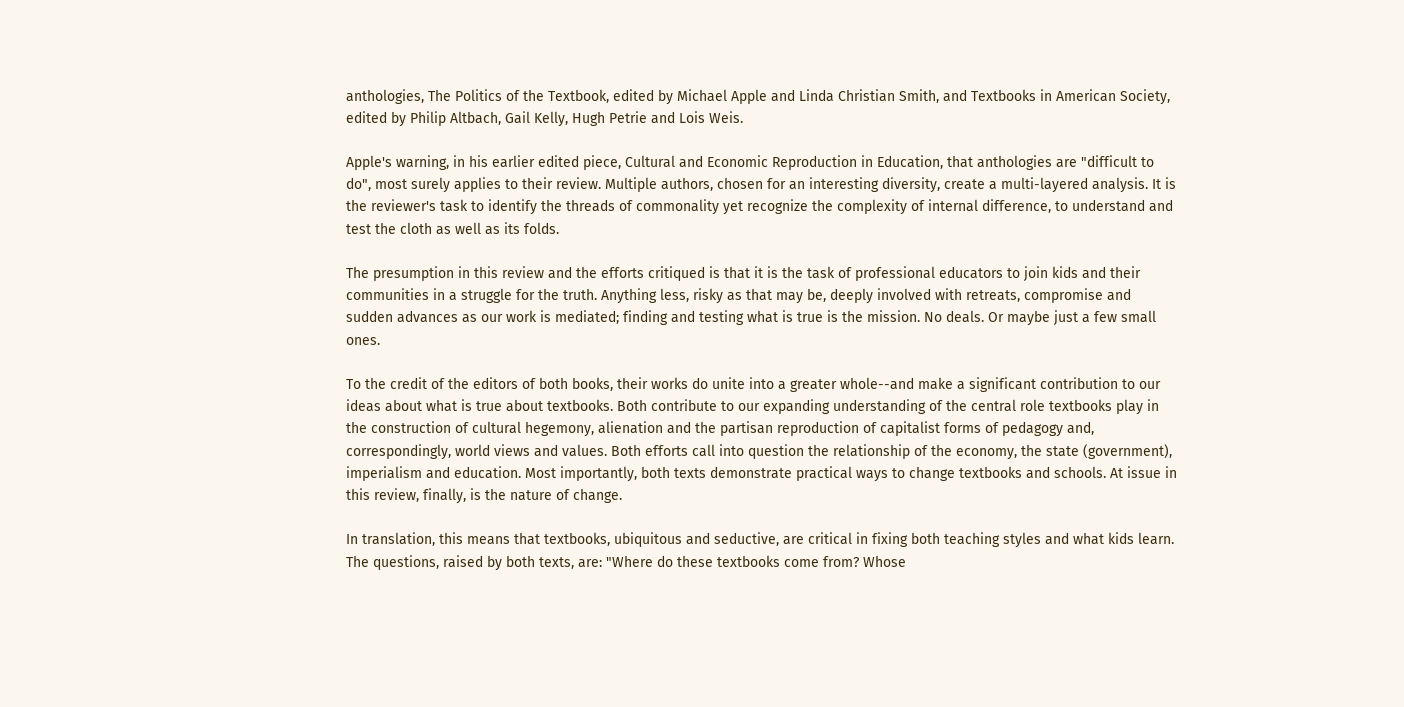anthologies, The Politics of the Textbook, edited by Michael Apple and Linda Christian Smith, and Textbooks in American Society, edited by Philip Altbach, Gail Kelly, Hugh Petrie and Lois Weis.

Apple's warning, in his earlier edited piece, Cultural and Economic Reproduction in Education, that anthologies are "difficult to do", most surely applies to their review. Multiple authors, chosen for an interesting diversity, create a multi-layered analysis. It is the reviewer's task to identify the threads of commonality yet recognize the complexity of internal difference, to understand and test the cloth as well as its folds.

The presumption in this review and the efforts critiqued is that it is the task of professional educators to join kids and their communities in a struggle for the truth. Anything less, risky as that may be, deeply involved with retreats, compromise and sudden advances as our work is mediated; finding and testing what is true is the mission. No deals. Or maybe just a few small ones.

To the credit of the editors of both books, their works do unite into a greater whole--and make a significant contribution to our ideas about what is true about textbooks. Both contribute to our expanding understanding of the central role textbooks play in the construction of cultural hegemony, alienation and the partisan reproduction of capitalist forms of pedagogy and, correspondingly, world views and values. Both efforts call into question the relationship of the economy, the state (government), imperialism and education. Most importantly, both texts demonstrate practical ways to change textbooks and schools. At issue in this review, finally, is the nature of change.

In translation, this means that textbooks, ubiquitous and seductive, are critical in fixing both teaching styles and what kids learn. The questions, raised by both texts, are: "Where do these textbooks come from? Whose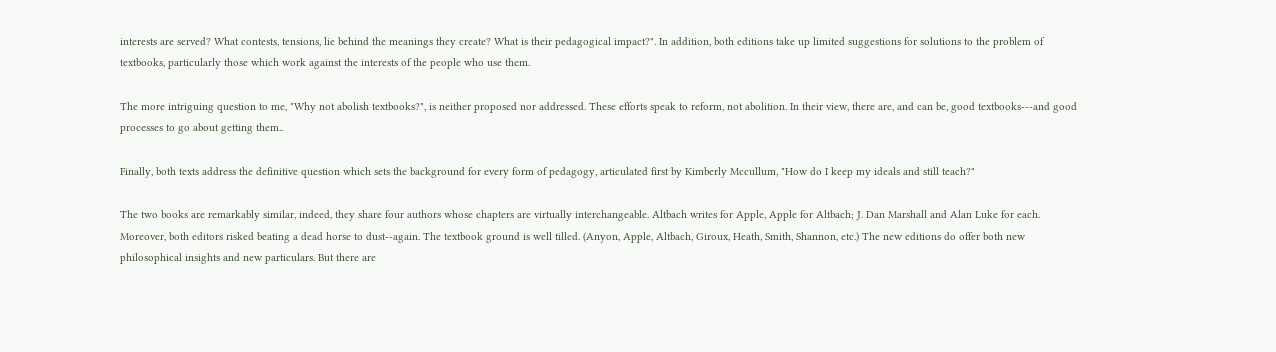interests are served? What contests, tensions, lie behind the meanings they create? What is their pedagogical impact?". In addition, both editions take up limited suggestions for solutions to the problem of textbooks, particularly those which work against the interests of the people who use them.

The more intriguing question to me, "Why not abolish textbooks?", is neither proposed nor addressed. These efforts speak to reform, not abolition. In their view, there are, and can be, good textbooks---and good processes to go about getting them..

Finally, both texts address the definitive question which sets the background for every form of pedagogy, articulated first by Kimberly Mccullum, "How do I keep my ideals and still teach?"

The two books are remarkably similar, indeed, they share four authors whose chapters are virtually interchangeable. Altbach writes for Apple, Apple for Altbach; J. Dan Marshall and Alan Luke for each. Moreover, both editors risked beating a dead horse to dust--again. The textbook ground is well tilled. (Anyon, Apple, Altbach, Giroux, Heath, Smith, Shannon, etc.) The new editions do offer both new philosophical insights and new particulars. But there are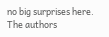no big surprises here. The authors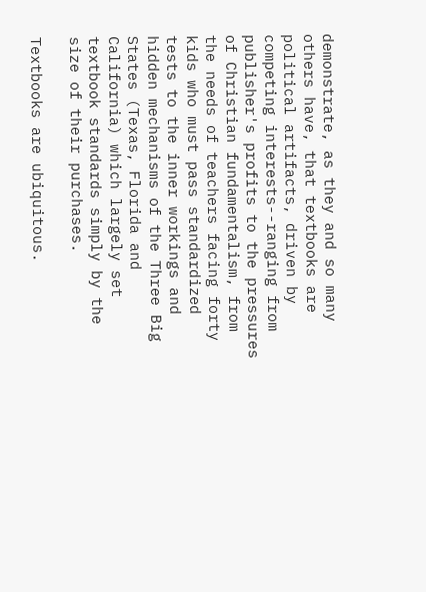demonstrate, as they and so many others have, that textbooks are political artifacts, driven by competing interests--ranging from publisher's profits to the pressures of Christian fundamentalism, from the needs of teachers facing forty kids who must pass standardized tests to the inner workings and hidden mechanisms of the Three Big States (Texas, Florida and California) which largely set textbook standards simply by the size of their purchases.

Textbooks are ubiquitous.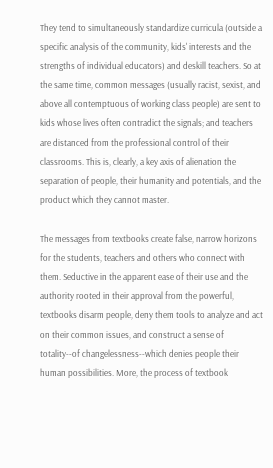They tend to simultaneously standardize curricula (outside a specific analysis of the community, kids' interests and the strengths of individual educators) and deskill teachers. So at the same time, common messages (usually racist, sexist, and above all contemptuous of working class people) are sent to kids whose lives often contradict the signals; and teachers are distanced from the professional control of their classrooms. This is, clearly, a key axis of alienation the separation of people, their humanity and potentials, and the product which they cannot master.

The messages from textbooks create false, narrow horizons for the students, teachers and others who connect with them. Seductive in the apparent ease of their use and the authority rooted in their approval from the powerful, textbooks disarm people, deny them tools to analyze and act on their common issues, and construct a sense of totality--of changelessness--which denies people their human possibilities. More, the process of textbook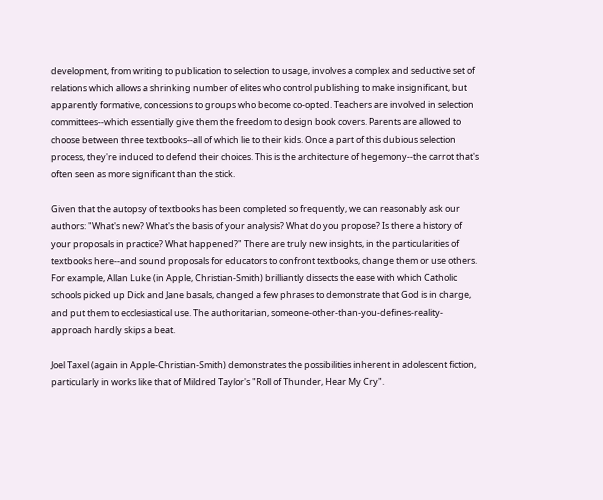development, from writing to publication to selection to usage, involves a complex and seductive set of relations which allows a shrinking number of elites who control publishing to make insignificant, but apparently formative, concessions to groups who become co-opted. Teachers are involved in selection committees--which essentially give them the freedom to design book covers. Parents are allowed to choose between three textbooks--all of which lie to their kids. Once a part of this dubious selection process, they're induced to defend their choices. This is the architecture of hegemony--the carrot that's often seen as more significant than the stick.

Given that the autopsy of textbooks has been completed so frequently, we can reasonably ask our authors: "What's new? What's the basis of your analysis? What do you propose? Is there a history of your proposals in practice? What happened?" There are truly new insights, in the particularities of textbooks here--and sound proposals for educators to confront textbooks, change them or use others. For example, Allan Luke (in Apple, Christian-Smith) brilliantly dissects the ease with which Catholic schools picked up Dick and Jane basals, changed a few phrases to demonstrate that God is in charge, and put them to ecclesiastical use. The authoritarian, someone-other-than-you-defines-reality- approach hardly skips a beat.

Joel Taxel (again in Apple-Christian-Smith) demonstrates the possibilities inherent in adolescent fiction, particularly in works like that of Mildred Taylor's "Roll of Thunder, Hear My Cry".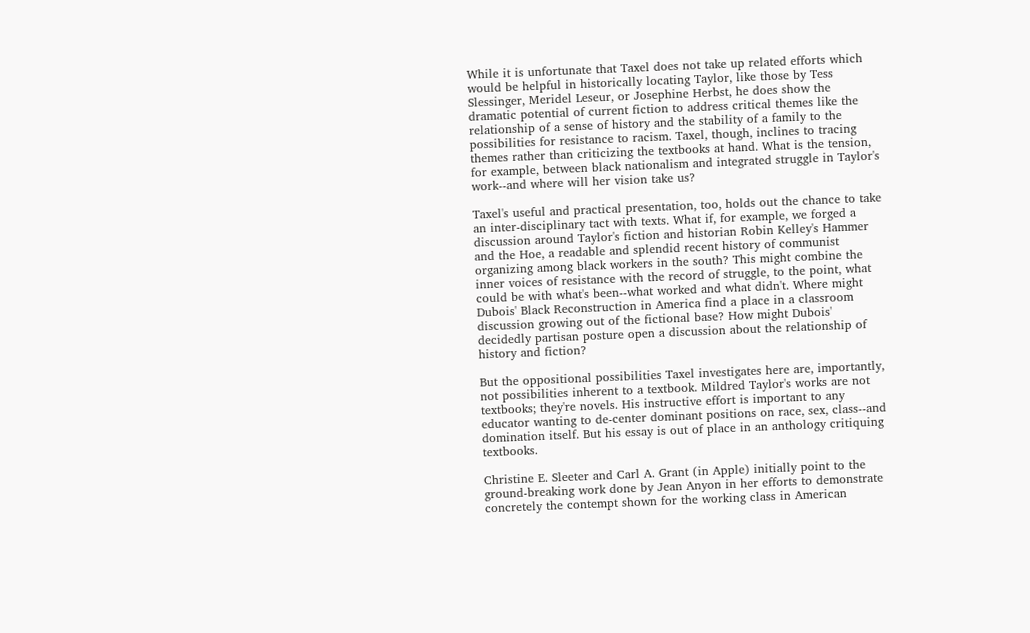While it is unfortunate that Taxel does not take up related efforts which would be helpful in historically locating Taylor, like those by Tess Slessinger, Meridel Leseur, or Josephine Herbst, he does show the dramatic potential of current fiction to address critical themes like the relationship of a sense of history and the stability of a family to the possibilities for resistance to racism. Taxel, though, inclines to tracing themes rather than criticizing the textbooks at hand. What is the tension, for example, between black nationalism and integrated struggle in Taylor's work--and where will her vision take us?

Taxel's useful and practical presentation, too, holds out the chance to take an inter-disciplinary tact with texts. What if, for example, we forged a discussion around Taylor's fiction and historian Robin Kelley's Hammer and the Hoe, a readable and splendid recent history of communist organizing among black workers in the south? This might combine the inner voices of resistance with the record of struggle, to the point, what could be with what's been--what worked and what didn't. Where might Dubois' Black Reconstruction in America find a place in a classroom discussion growing out of the fictional base? How might Dubois' decidedly partisan posture open a discussion about the relationship of history and fiction?

But the oppositional possibilities Taxel investigates here are, importantly, not possibilities inherent to a textbook. Mildred Taylor's works are not textbooks; they're novels. His instructive effort is important to any educator wanting to de-center dominant positions on race, sex, class--and domination itself. But his essay is out of place in an anthology critiquing textbooks.

Christine E. Sleeter and Carl A. Grant (in Apple) initially point to the ground-breaking work done by Jean Anyon in her efforts to demonstrate concretely the contempt shown for the working class in American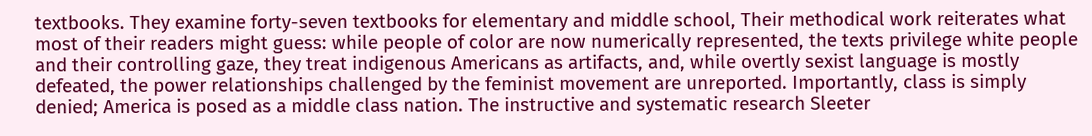textbooks. They examine forty-seven textbooks for elementary and middle school, Their methodical work reiterates what most of their readers might guess: while people of color are now numerically represented, the texts privilege white people and their controlling gaze, they treat indigenous Americans as artifacts, and, while overtly sexist language is mostly defeated, the power relationships challenged by the feminist movement are unreported. Importantly, class is simply denied; America is posed as a middle class nation. The instructive and systematic research Sleeter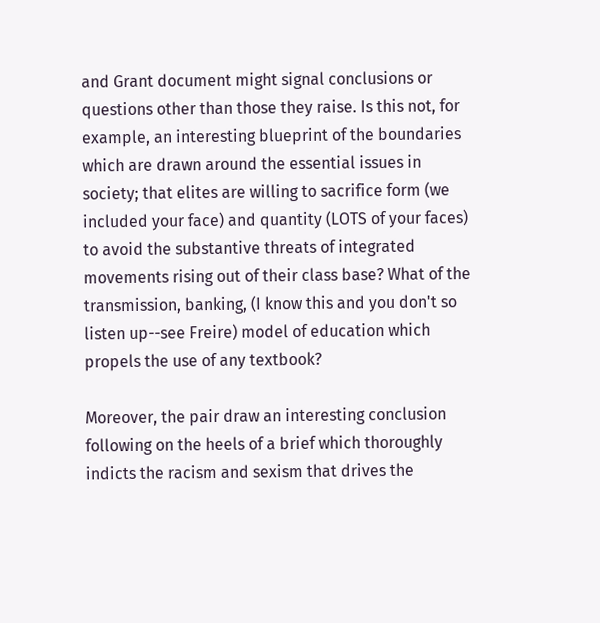and Grant document might signal conclusions or questions other than those they raise. Is this not, for example, an interesting blueprint of the boundaries which are drawn around the essential issues in society; that elites are willing to sacrifice form (we included your face) and quantity (LOTS of your faces) to avoid the substantive threats of integrated movements rising out of their class base? What of the transmission, banking, (I know this and you don't so listen up--see Freire) model of education which propels the use of any textbook?

Moreover, the pair draw an interesting conclusion following on the heels of a brief which thoroughly indicts the racism and sexism that drives the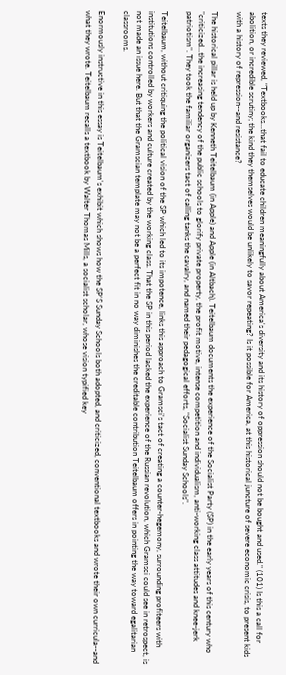texts they reviewed, "Textbooks...that fail to educate children meaningfully about America's diversity and its history of oppression should not be bought and used." (101) Is this a call for abolition, or incredible scrutiny; the kind they themselves would be unlikely to savor repeating? Is it possible for America, at this historical juncture of severe economic crisis, to present kids with a history of repression--and resistance?

The historical pillar is held up by Kenneth Teitelbaum (in Apple) and Apple (in Altbach). Teitelbaum documents the experience of the Socialist Party (SP) in the early years of this century who "criticized...the increasing tendency of the public schools to glorify private property, the profit motive, intense competition and individualism, anti-working class attitudes and knee-jerk patriotism". They took the familiar organizers tact of calling tanks the cavalry, and named their pedagogical efforts, "Socialist Sunday Schools".

Teitelbaum, without critiquing the political vision of the SP which led to its impotence, links this approach to Gramsci's tact of creating a counter-hegemony, surrounding profiteers with institutions controlled by workers and culture created by the working class. That the SP in this period lacked the experience of the Russian revolution, which Gramsci could see in retrospect, is not made an issue here. But that the Gramscian template may not be a perfect fit in no way diminishes the creditable contribution Teitelbaum offers in pointing the way toward egalitarian classrooms.

Enormously instructive in this essay is Teitelbaum's exhibit which shows how the SP'S Sunday Schools both adopted, and criticized, conventional textbooks and wrote their own curricula--and what they wrote. Teitelbaum recalls a textbook by Walter Thomas Mills, a socialist scholar, whose vision typified key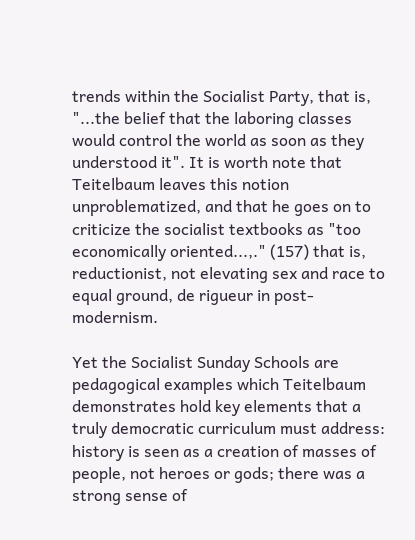trends within the Socialist Party, that is, "...the belief that the laboring classes would control the world as soon as they understood it". It is worth note that Teitelbaum leaves this notion unproblematized, and that he goes on to criticize the socialist textbooks as "too economically oriented...,." (157) that is, reductionist, not elevating sex and race to equal ground, de rigueur in post-modernism.

Yet the Socialist Sunday Schools are pedagogical examples which Teitelbaum demonstrates hold key elements that a truly democratic curriculum must address: history is seen as a creation of masses of people, not heroes or gods; there was a strong sense of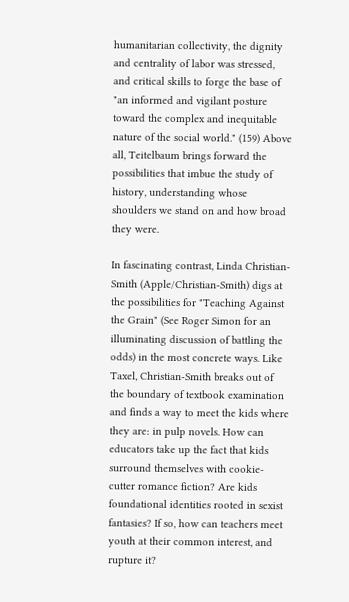humanitarian collectivity, the dignity and centrality of labor was stressed, and critical skills to forge the base of "an informed and vigilant posture toward the complex and inequitable nature of the social world." (159) Above all, Teitelbaum brings forward the possibilities that imbue the study of history, understanding whose shoulders we stand on and how broad they were.

In fascinating contrast, Linda Christian-Smith (Apple/Christian-Smith) digs at the possibilities for "Teaching Against the Grain" (See Roger Simon for an illuminating discussion of battling the odds) in the most concrete ways. Like Taxel, Christian-Smith breaks out of the boundary of textbook examination and finds a way to meet the kids where they are: in pulp novels. How can educators take up the fact that kids surround themselves with cookie-cutter romance fiction? Are kids foundational identities rooted in sexist fantasies? If so, how can teachers meet youth at their common interest, and rupture it?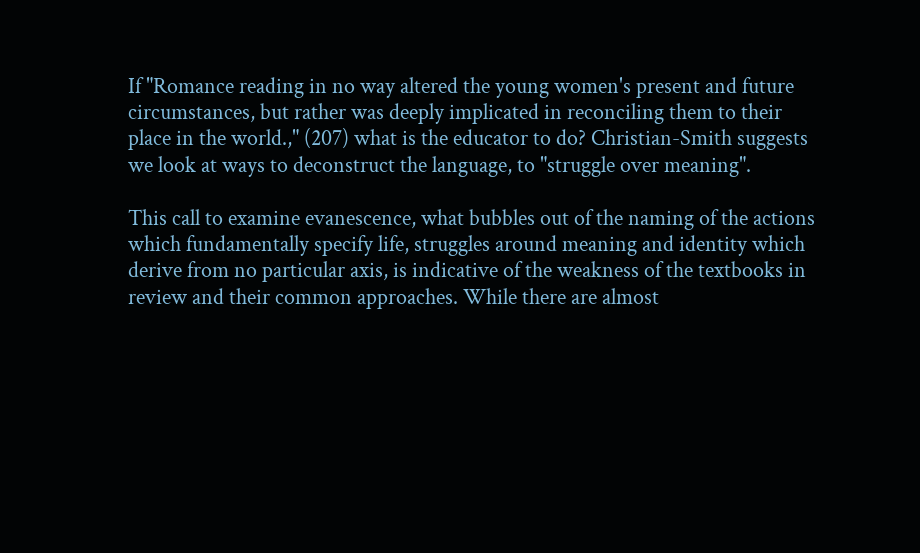If "Romance reading in no way altered the young women's present and future circumstances, but rather was deeply implicated in reconciling them to their place in the world.," (207) what is the educator to do? Christian-Smith suggests we look at ways to deconstruct the language, to "struggle over meaning".

This call to examine evanescence, what bubbles out of the naming of the actions which fundamentally specify life, struggles around meaning and identity which derive from no particular axis, is indicative of the weakness of the textbooks in review and their common approaches. While there are almost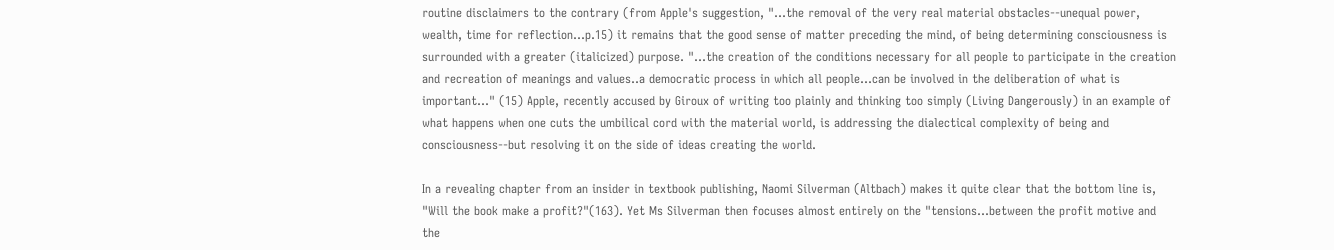routine disclaimers to the contrary (from Apple's suggestion, "...the removal of the very real material obstacles--unequal power, wealth, time for reflection...p.15) it remains that the good sense of matter preceding the mind, of being determining consciousness is surrounded with a greater (italicized) purpose. "...the creation of the conditions necessary for all people to participate in the creation and recreation of meanings and values..a democratic process in which all people...can be involved in the deliberation of what is important..." (15) Apple, recently accused by Giroux of writing too plainly and thinking too simply (Living Dangerously) in an example of what happens when one cuts the umbilical cord with the material world, is addressing the dialectical complexity of being and consciousness--but resolving it on the side of ideas creating the world.

In a revealing chapter from an insider in textbook publishing, Naomi Silverman (Altbach) makes it quite clear that the bottom line is, "Will the book make a profit?"(163). Yet Ms Silverman then focuses almost entirely on the "tensions...between the profit motive and the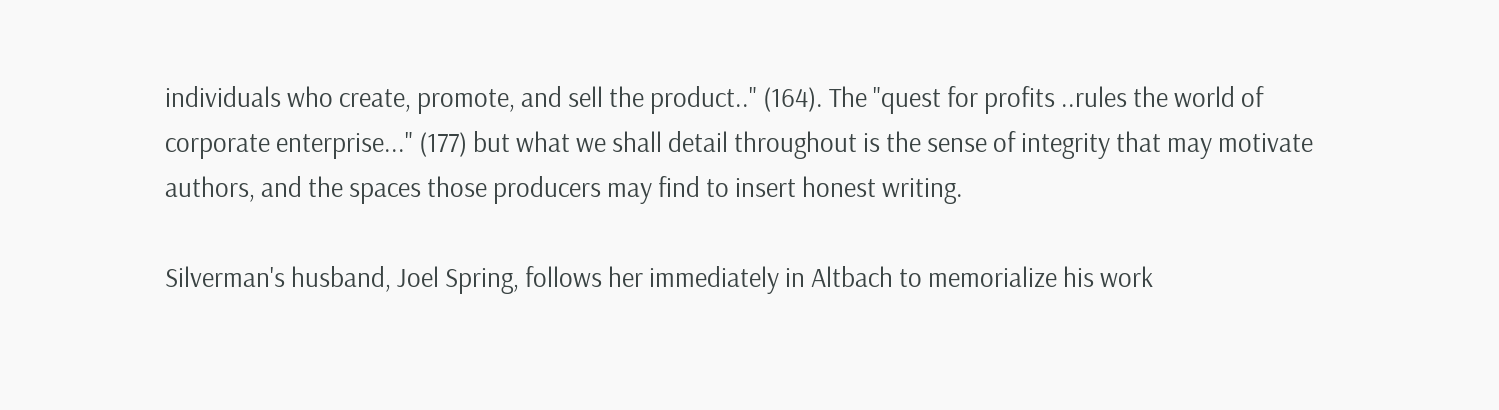individuals who create, promote, and sell the product.." (164). The "quest for profits ..rules the world of corporate enterprise..." (177) but what we shall detail throughout is the sense of integrity that may motivate authors, and the spaces those producers may find to insert honest writing.

Silverman's husband, Joel Spring, follows her immediately in Altbach to memorialize his work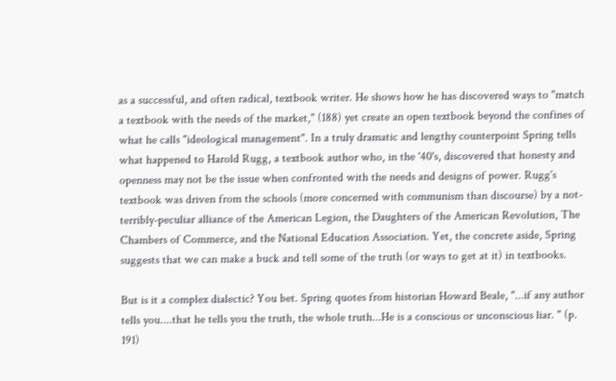as a successful, and often radical, textbook writer. He shows how he has discovered ways to "match a textbook with the needs of the market," (188) yet create an open textbook beyond the confines of what he calls "ideological management". In a truly dramatic and lengthy counterpoint Spring tells what happened to Harold Rugg, a textbook author who, in the '40's, discovered that honesty and openness may not be the issue when confronted with the needs and designs of power. Rugg's textbook was driven from the schools (more concerned with communism than discourse) by a not-terribly-peculiar alliance of the American Legion, the Daughters of the American Revolution, The Chambers of Commerce, and the National Education Association. Yet, the concrete aside, Spring suggests that we can make a buck and tell some of the truth (or ways to get at it) in textbooks.

But is it a complex dialectic? You bet. Spring quotes from historian Howard Beale, "...if any author tells you....that he tells you the truth, the whole truth...He is a conscious or unconscious liar. " (p. 191)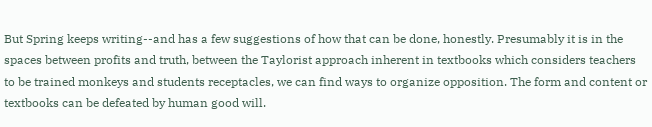But Spring keeps writing--and has a few suggestions of how that can be done, honestly. Presumably it is in the spaces between profits and truth, between the Taylorist approach inherent in textbooks which considers teachers to be trained monkeys and students receptacles, we can find ways to organize opposition. The form and content or textbooks can be defeated by human good will.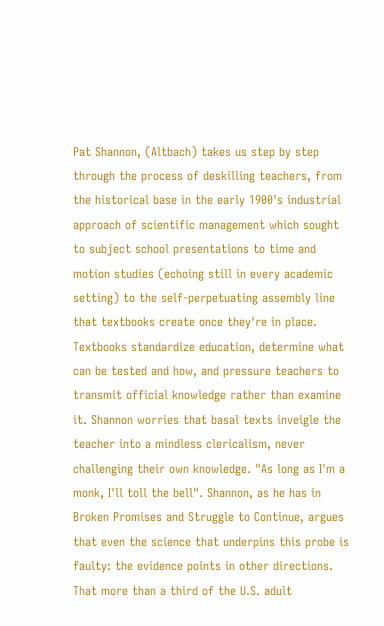Pat Shannon, (Altbach) takes us step by step through the process of deskilling teachers, from the historical base in the early 1900's industrial approach of scientific management which sought to subject school presentations to time and motion studies (echoing still in every academic setting) to the self-perpetuating assembly line that textbooks create once they're in place. Textbooks standardize education, determine what can be tested and how, and pressure teachers to transmit official knowledge rather than examine it. Shannon worries that basal texts inveigle the teacher into a mindless clericalism, never challenging their own knowledge. "As long as I'm a monk, I'll toll the bell". Shannon, as he has in Broken Promises and Struggle to Continue, argues that even the science that underpins this probe is faulty: the evidence points in other directions. That more than a third of the U.S. adult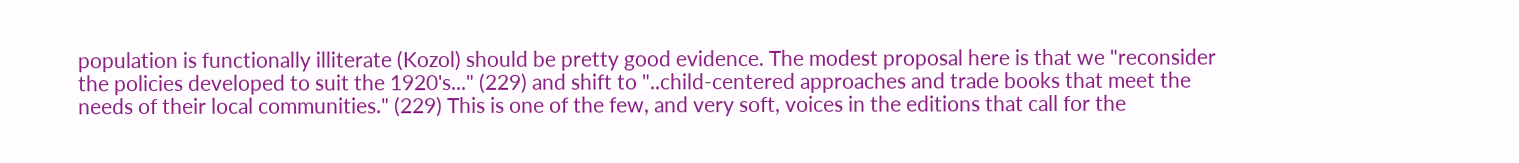population is functionally illiterate (Kozol) should be pretty good evidence. The modest proposal here is that we "reconsider the policies developed to suit the 1920's..." (229) and shift to "..child-centered approaches and trade books that meet the needs of their local communities." (229) This is one of the few, and very soft, voices in the editions that call for the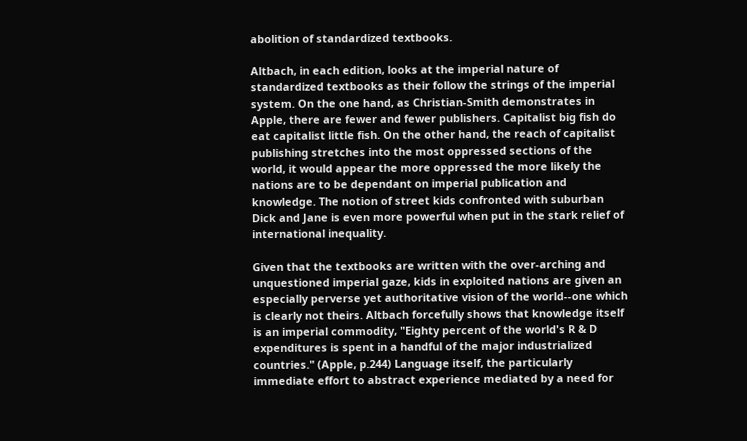abolition of standardized textbooks.

Altbach, in each edition, looks at the imperial nature of standardized textbooks as their follow the strings of the imperial system. On the one hand, as Christian-Smith demonstrates in Apple, there are fewer and fewer publishers. Capitalist big fish do eat capitalist little fish. On the other hand, the reach of capitalist publishing stretches into the most oppressed sections of the world, it would appear the more oppressed the more likely the nations are to be dependant on imperial publication and knowledge. The notion of street kids confronted with suburban Dick and Jane is even more powerful when put in the stark relief of international inequality.

Given that the textbooks are written with the over-arching and unquestioned imperial gaze, kids in exploited nations are given an especially perverse yet authoritative vision of the world--one which is clearly not theirs. Altbach forcefully shows that knowledge itself is an imperial commodity, "Eighty percent of the world's R & D expenditures is spent in a handful of the major industrialized countries." (Apple, p.244) Language itself, the particularly immediate effort to abstract experience mediated by a need for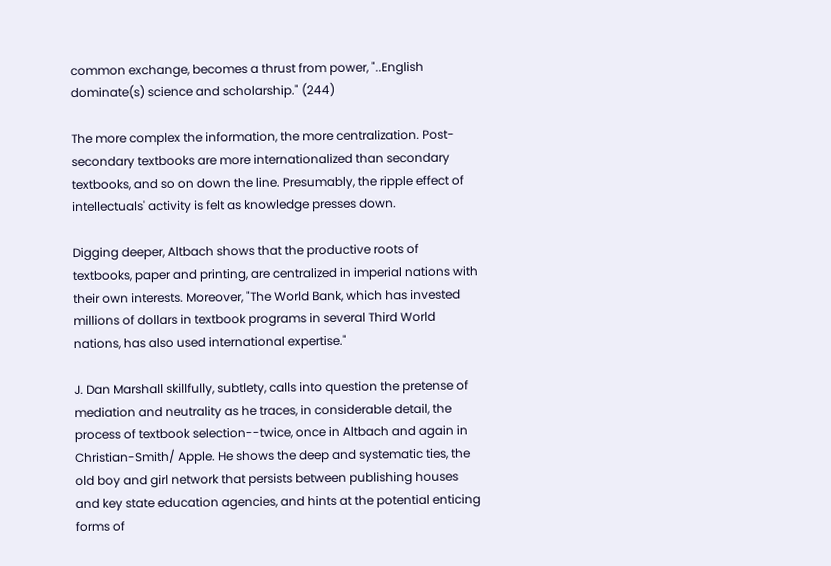common exchange, becomes a thrust from power, "..English dominate(s) science and scholarship." (244)

The more complex the information, the more centralization. Post-secondary textbooks are more internationalized than secondary textbooks, and so on down the line. Presumably, the ripple effect of intellectuals' activity is felt as knowledge presses down.

Digging deeper, Altbach shows that the productive roots of textbooks, paper and printing, are centralized in imperial nations with their own interests. Moreover, "The World Bank, which has invested millions of dollars in textbook programs in several Third World nations, has also used international expertise."

J. Dan Marshall skillfully, subtlety, calls into question the pretense of mediation and neutrality as he traces, in considerable detail, the process of textbook selection--twice, once in Altbach and again in Christian-Smith/ Apple. He shows the deep and systematic ties, the old boy and girl network that persists between publishing houses and key state education agencies, and hints at the potential enticing forms of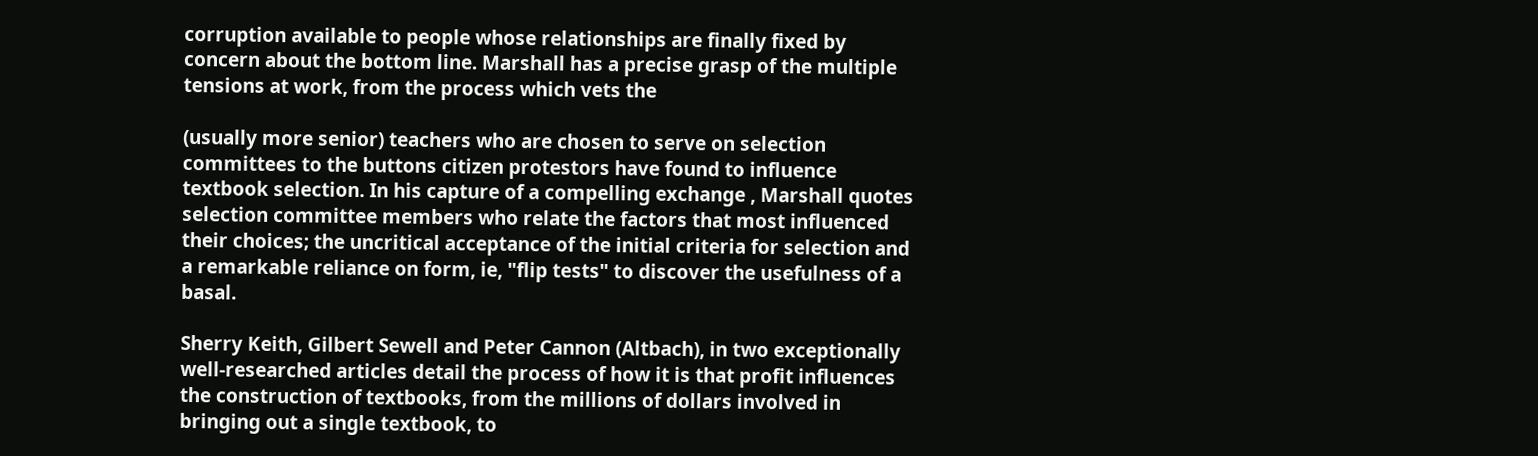corruption available to people whose relationships are finally fixed by concern about the bottom line. Marshall has a precise grasp of the multiple tensions at work, from the process which vets the

(usually more senior) teachers who are chosen to serve on selection committees to the buttons citizen protestors have found to influence textbook selection. In his capture of a compelling exchange , Marshall quotes selection committee members who relate the factors that most influenced their choices; the uncritical acceptance of the initial criteria for selection and a remarkable reliance on form, ie, "flip tests" to discover the usefulness of a basal.

Sherry Keith, Gilbert Sewell and Peter Cannon (Altbach), in two exceptionally well-researched articles detail the process of how it is that profit influences the construction of textbooks, from the millions of dollars involved in bringing out a single textbook, to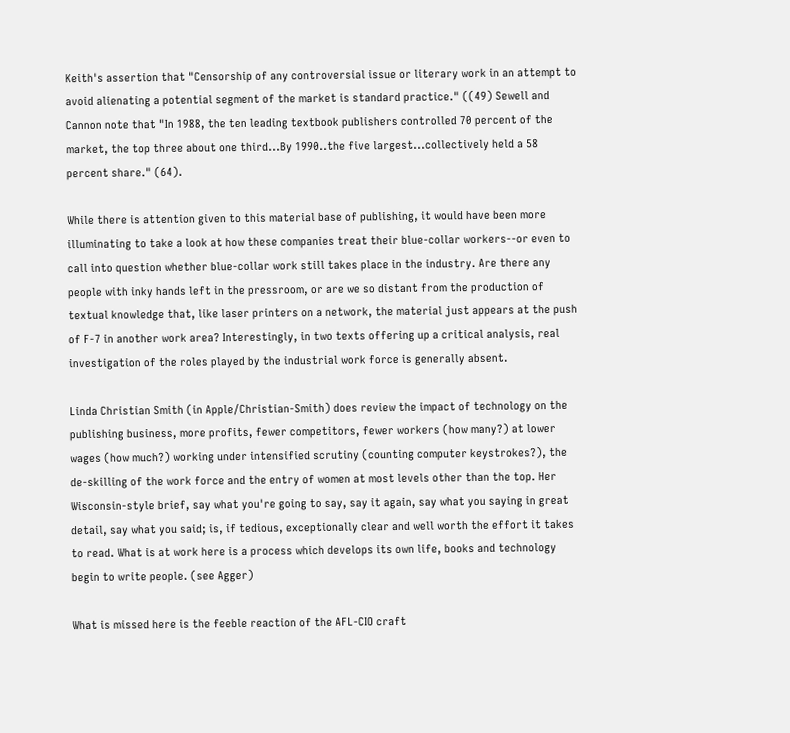Keith's assertion that "Censorship of any controversial issue or literary work in an attempt to avoid alienating a potential segment of the market is standard practice." ((49) Sewell and Cannon note that "In 1988, the ten leading textbook publishers controlled 70 percent of the market, the top three about one third...By 1990..the five largest...collectively held a 58 percent share." (64).

While there is attention given to this material base of publishing, it would have been more illuminating to take a look at how these companies treat their blue-collar workers--or even to call into question whether blue-collar work still takes place in the industry. Are there any people with inky hands left in the pressroom, or are we so distant from the production of textual knowledge that, like laser printers on a network, the material just appears at the push of F-7 in another work area? Interestingly, in two texts offering up a critical analysis, real investigation of the roles played by the industrial work force is generally absent.

Linda Christian Smith (in Apple/Christian-Smith) does review the impact of technology on the publishing business, more profits, fewer competitors, fewer workers (how many?) at lower wages (how much?) working under intensified scrutiny (counting computer keystrokes?), the de-skilling of the work force and the entry of women at most levels other than the top. Her Wisconsin-style brief, say what you're going to say, say it again, say what you saying in great detail, say what you said; is, if tedious, exceptionally clear and well worth the effort it takes to read. What is at work here is a process which develops its own life, books and technology begin to write people. (see Agger)

What is missed here is the feeble reaction of the AFL-CIO craft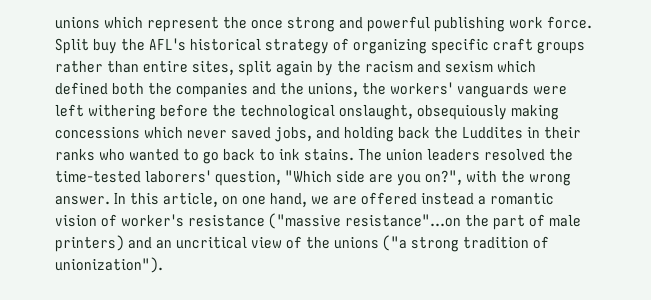unions which represent the once strong and powerful publishing work force. Split buy the AFL's historical strategy of organizing specific craft groups rather than entire sites, split again by the racism and sexism which defined both the companies and the unions, the workers' vanguards were left withering before the technological onslaught, obsequiously making concessions which never saved jobs, and holding back the Luddites in their ranks who wanted to go back to ink stains. The union leaders resolved the time-tested laborers' question, "Which side are you on?", with the wrong answer. In this article, on one hand, we are offered instead a romantic vision of worker's resistance ("massive resistance"...on the part of male printers) and an uncritical view of the unions ("a strong tradition of unionization").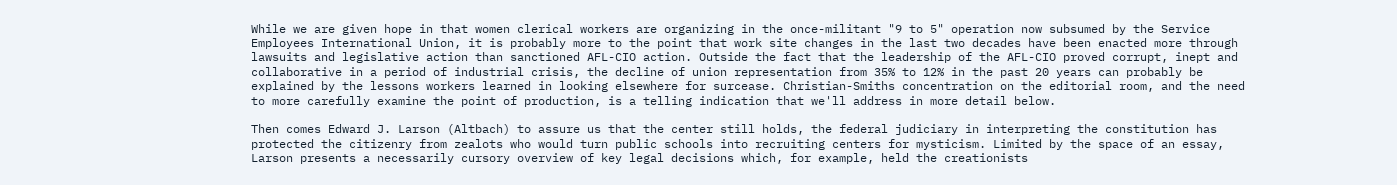While we are given hope in that women clerical workers are organizing in the once-militant "9 to 5" operation now subsumed by the Service Employees International Union, it is probably more to the point that work site changes in the last two decades have been enacted more through lawsuits and legislative action than sanctioned AFL-CIO action. Outside the fact that the leadership of the AFL-CIO proved corrupt, inept and collaborative in a period of industrial crisis, the decline of union representation from 35% to 12% in the past 20 years can probably be explained by the lessons workers learned in looking elsewhere for surcease. Christian-Smiths concentration on the editorial room, and the need to more carefully examine the point of production, is a telling indication that we'll address in more detail below.

Then comes Edward J. Larson (Altbach) to assure us that the center still holds, the federal judiciary in interpreting the constitution has protected the citizenry from zealots who would turn public schools into recruiting centers for mysticism. Limited by the space of an essay, Larson presents a necessarily cursory overview of key legal decisions which, for example, held the creationists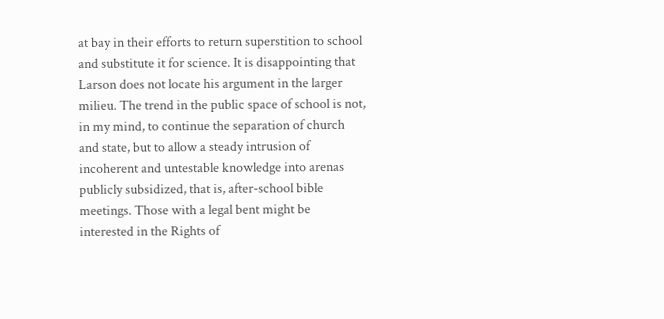at bay in their efforts to return superstition to school and substitute it for science. It is disappointing that Larson does not locate his argument in the larger milieu. The trend in the public space of school is not, in my mind, to continue the separation of church and state, but to allow a steady intrusion of incoherent and untestable knowledge into arenas publicly subsidized, that is, after-school bible meetings. Those with a legal bent might be interested in the Rights of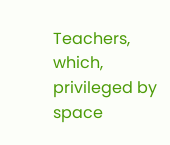Teachers, which, privileged by space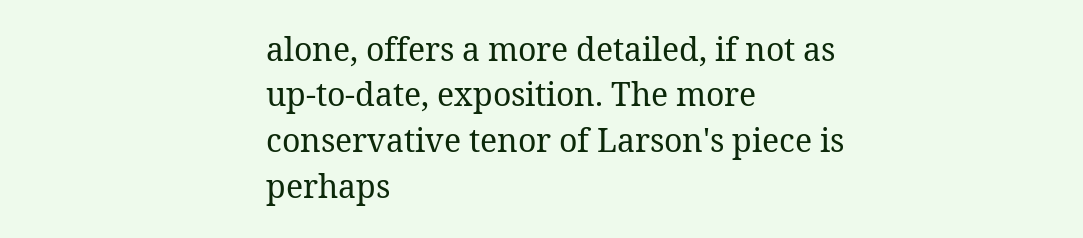alone, offers a more detailed, if not as up-to-date, exposition. The more conservative tenor of Larson's piece is perhaps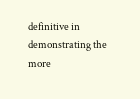definitive in demonstrating the more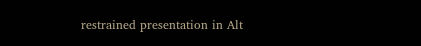restrained presentation in Alt